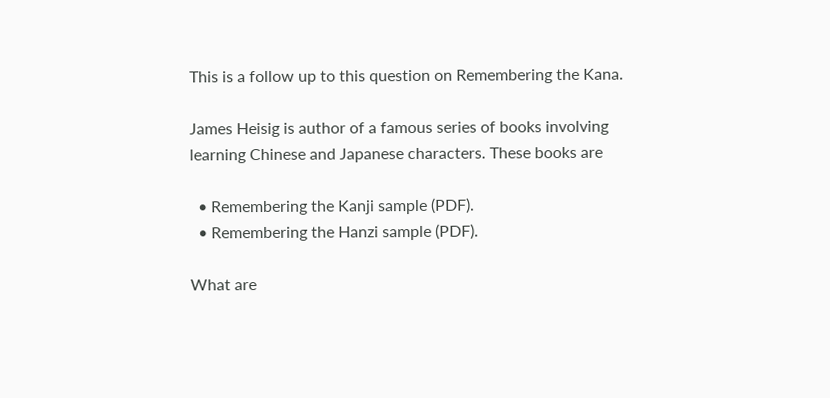This is a follow up to this question on Remembering the Kana.

James Heisig is author of a famous series of books involving learning Chinese and Japanese characters. These books are

  • Remembering the Kanji sample (PDF).
  • Remembering the Hanzi sample (PDF).

What are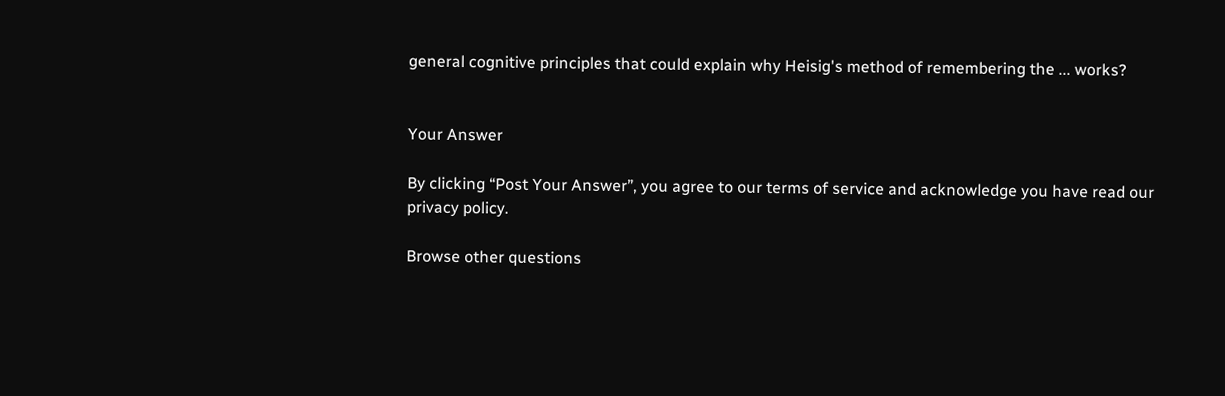general cognitive principles that could explain why Heisig's method of remembering the ... works?


Your Answer

By clicking “Post Your Answer”, you agree to our terms of service and acknowledge you have read our privacy policy.

Browse other questions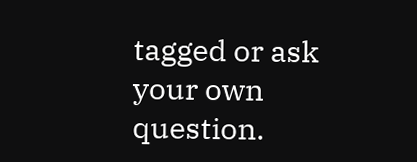tagged or ask your own question.